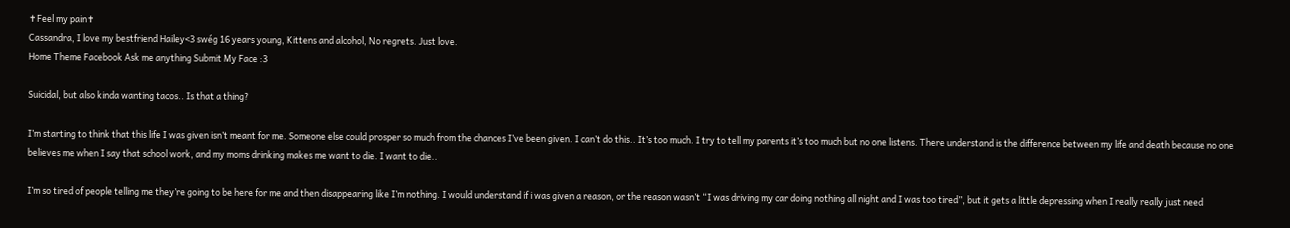✝Feel my pain✝
Cassandra, I love my bestfriend Hailey<3 swég 16 years young, Kittens and alcohol, No regrets. Just love.
Home Theme Facebook Ask me anything Submit My Face :3

Suicidal, but also kinda wanting tacos.. Is that a thing?

I’m starting to think that this life I was given isn’t meant for me. Someone else could prosper so much from the chances I’ve been given. I can’t do this.. It’s too much. I try to tell my parents it’s too much but no one listens. There understand is the difference between my life and death because no one believes me when I say that school work, and my moms drinking makes me want to die. I want to die..

I’m so tired of people telling me they’re going to be here for me and then disappearing like I’m nothing. I would understand if i was given a reason, or the reason wasn’t “I was driving my car doing nothing all night and I was too tired”, but it gets a little depressing when I really really just need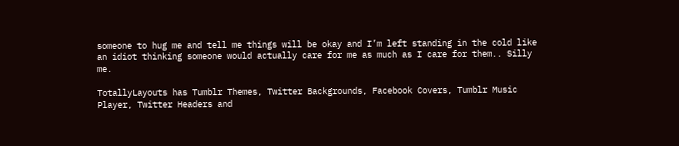someone to hug me and tell me things will be okay and I’m left standing in the cold like an idiot thinking someone would actually care for me as much as I care for them.. Silly me.

TotallyLayouts has Tumblr Themes, Twitter Backgrounds, Facebook Covers, Tumblr Music Player, Twitter Headers and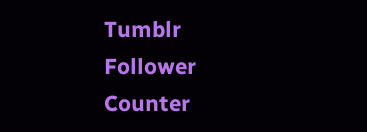Tumblr Follower Counter